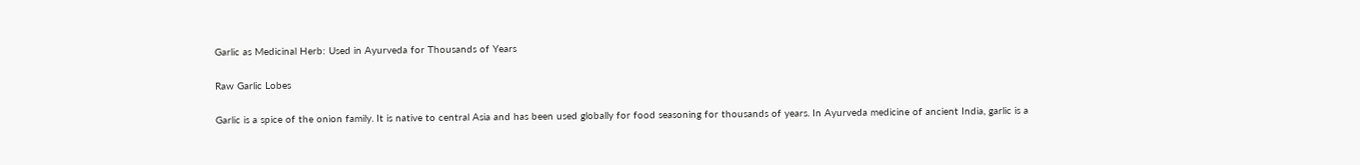Garlic as Medicinal Herb: Used in Ayurveda for Thousands of Years

Raw Garlic Lobes

Garlic is a spice of the onion family. It is native to central Asia and has been used globally for food seasoning for thousands of years. In Ayurveda medicine of ancient India, garlic is a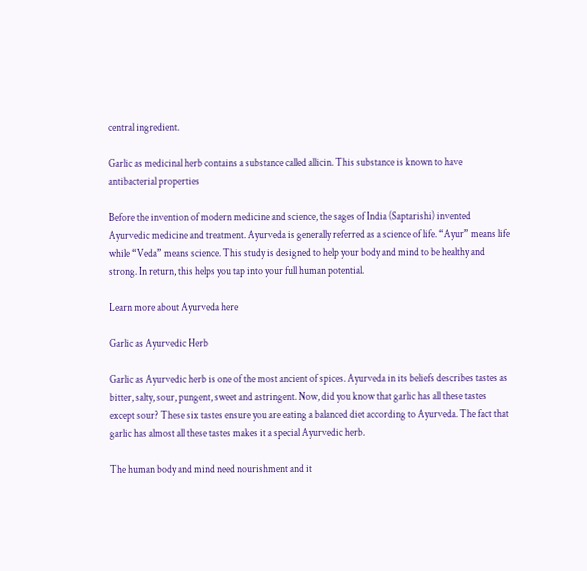central ingredient.

Garlic as medicinal herb contains a substance called allicin. This substance is known to have antibacterial properties

Before the invention of modern medicine and science, the sages of India (Saptarishi) invented Ayurvedic medicine and treatment. Ayurveda is generally referred as a science of life. “Ayur” means life while “Veda” means science. This study is designed to help your body and mind to be healthy and strong. In return, this helps you tap into your full human potential.

Learn more about Ayurveda here

Garlic as Ayurvedic Herb

Garlic as Ayurvedic herb is one of the most ancient of spices. Ayurveda in its beliefs describes tastes as bitter, salty, sour, pungent, sweet and astringent. Now, did you know that garlic has all these tastes except sour? These six tastes ensure you are eating a balanced diet according to Ayurveda. The fact that garlic has almost all these tastes makes it a special Ayurvedic herb.

The human body and mind need nourishment and it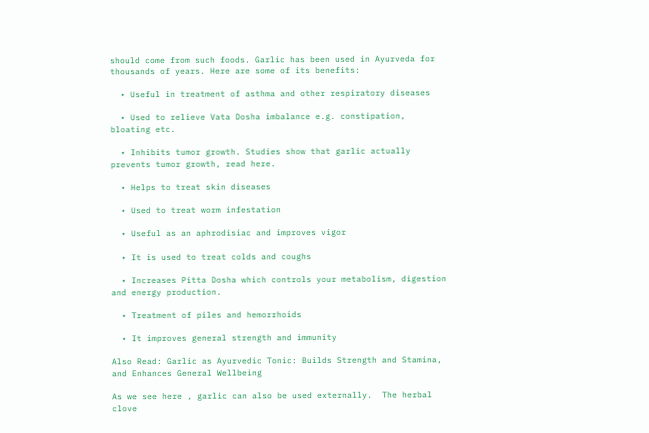should come from such foods. Garlic has been used in Ayurveda for thousands of years. Here are some of its benefits:

  • Useful in treatment of asthma and other respiratory diseases

  • Used to relieve Vata Dosha imbalance e.g. constipation, bloating etc.

  • Inhibits tumor growth. Studies show that garlic actually prevents tumor growth, read here.

  • Helps to treat skin diseases

  • Used to treat worm infestation

  • Useful as an aphrodisiac and improves vigor

  • It is used to treat colds and coughs

  • Increases Pitta Dosha which controls your metabolism, digestion and energy production.

  • Treatment of piles and hemorrhoids

  • It improves general strength and immunity

Also Read: Garlic as Ayurvedic Tonic: Builds Strength and Stamina, and Enhances General Wellbeing

As we see here , garlic can also be used externally.  The herbal clove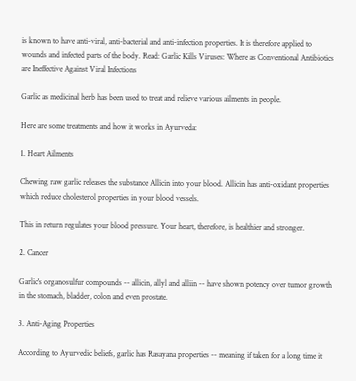is known to have anti-viral, anti-bacterial and anti-infection properties. It is therefore applied to wounds and infected parts of the body. Read: Garlic Kills Viruses: Where as Conventional Antibiotics are Ineffective Against Viral Infections

Garlic as medicinal herb has been used to treat and relieve various ailments in people.

Here are some treatments and how it works in Ayurveda:

1. Heart Ailments

Chewing raw garlic releases the substance Allicin into your blood. Allicin has anti-oxidant properties which reduce cholesterol properties in your blood vessels.

This in return regulates your blood pressure. Your heart, therefore, is healthier and stronger.

2. Cancer

Garlic's organosulfur compounds -- allicin, allyl and alliin -- have shown potency over tumor growth in the stomach, bladder, colon and even prostate.

3. Anti-Aging Properties

According to Ayurvedic beliefs, garlic has Rasayana properties -- meaning if taken for a long time it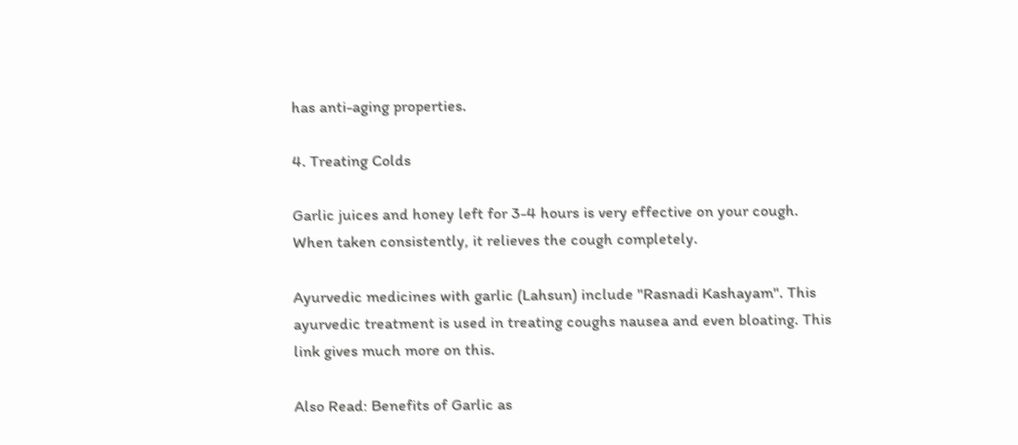has anti-aging properties.

4. Treating Colds

Garlic juices and honey left for 3-4 hours is very effective on your cough. When taken consistently, it relieves the cough completely.

Ayurvedic medicines with garlic (Lahsun) include "Rasnadi Kashayam". This ayurvedic treatment is used in treating coughs nausea and even bloating. This link gives much more on this.

Also Read: Benefits of Garlic as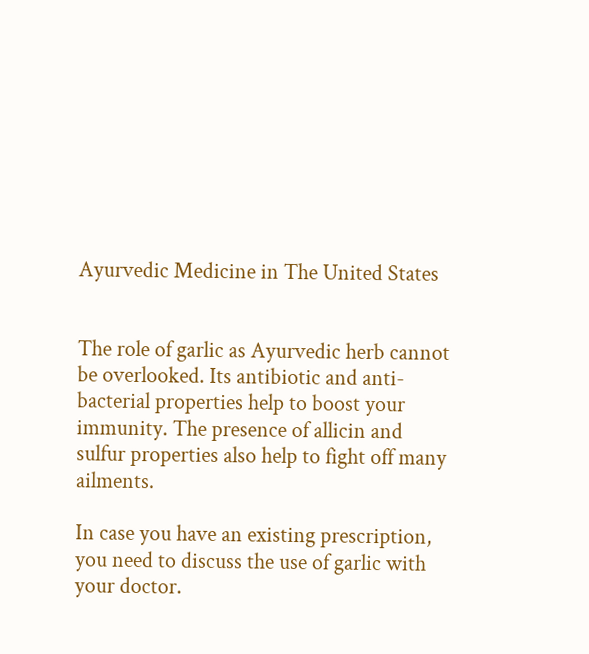Ayurvedic Medicine in The United States


The role of garlic as Ayurvedic herb cannot be overlooked. Its antibiotic and anti-bacterial properties help to boost your immunity. The presence of allicin and sulfur properties also help to fight off many ailments.

In case you have an existing prescription, you need to discuss the use of garlic with your doctor.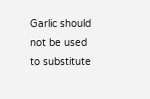Garlic should not be used to substitute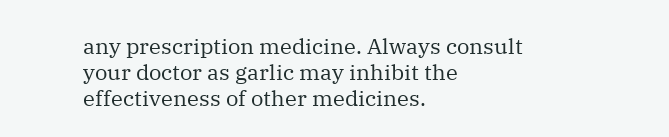any prescription medicine. Always consult your doctor as garlic may inhibit the effectiveness of other medicines.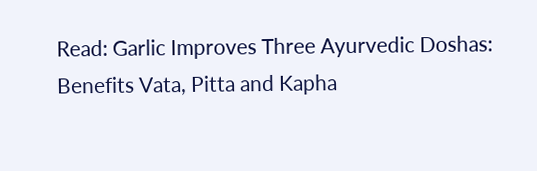Read: Garlic Improves Three Ayurvedic Doshas: Benefits Vata, Pitta and Kapha